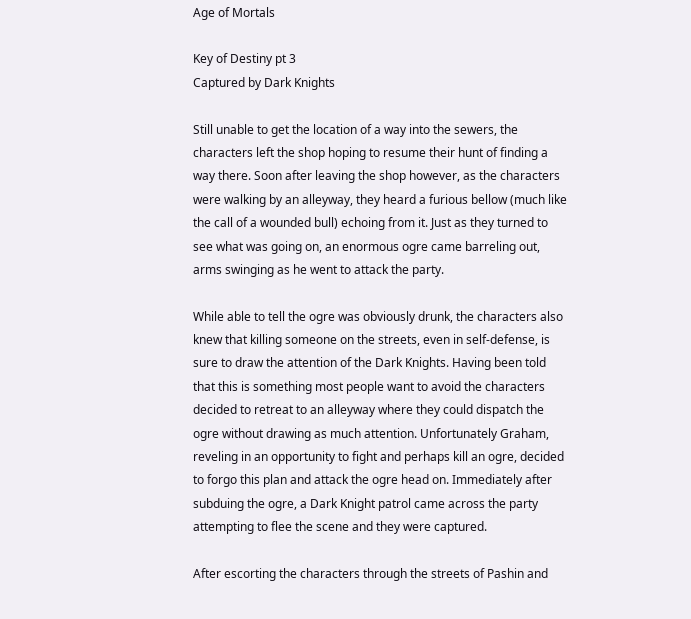Age of Mortals

Key of Destiny pt 3
Captured by Dark Knights

Still unable to get the location of a way into the sewers, the characters left the shop hoping to resume their hunt of finding a way there. Soon after leaving the shop however, as the characters were walking by an alleyway, they heard a furious bellow (much like the call of a wounded bull) echoing from it. Just as they turned to see what was going on, an enormous ogre came barreling out, arms swinging as he went to attack the party.

While able to tell the ogre was obviously drunk, the characters also knew that killing someone on the streets, even in self-defense, is sure to draw the attention of the Dark Knights. Having been told that this is something most people want to avoid the characters decided to retreat to an alleyway where they could dispatch the ogre without drawing as much attention. Unfortunately Graham, reveling in an opportunity to fight and perhaps kill an ogre, decided to forgo this plan and attack the ogre head on. Immediately after subduing the ogre, a Dark Knight patrol came across the party attempting to flee the scene and they were captured.

After escorting the characters through the streets of Pashin and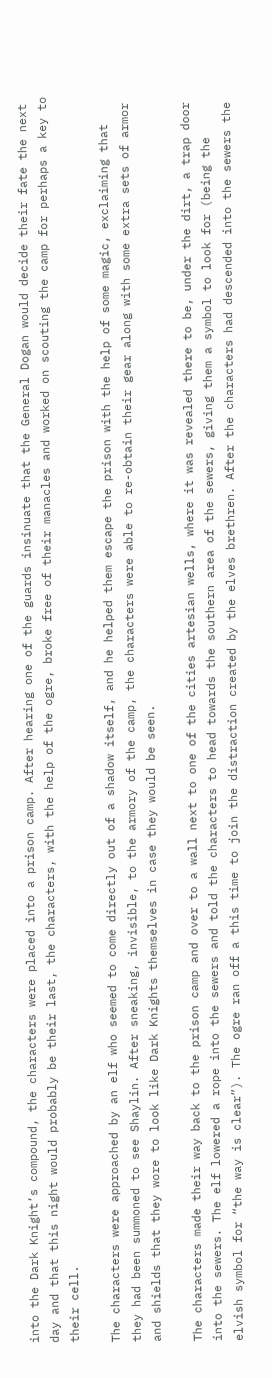into the Dark Knight’s compound, the characters were placed into a prison camp. After hearing one of the guards insinuate that the General Dogan would decide their fate the next day and that this night would probably be their last, the characters, with the help of the ogre, broke free of their manacles and worked on scouting the camp for perhaps a key to their cell.

The characters were approached by an elf who seemed to come directly out of a shadow itself, and he helped them escape the prison with the help of some magic, exclaiming that they had been summoned to see Shaylin. After sneaking, invisible, to the armory of the camp, the characters were able to re-obtain their gear along with some extra sets of armor and shields that they wore to look like Dark Knights themselves in case they would be seen.

The characters made their way back to the prison camp and over to a wall next to one of the cities artesian wells, where it was revealed there to be, under the dirt, a trap door into the sewers. The elf lowered a rope into the sewers and told the characters to head towards the southern area of the sewers, giving them a symbol to look for (being the elvish symbol for “the way is clear”). The ogre ran off a this time to join the distraction created by the elves brethren. After the characters had descended into the sewers the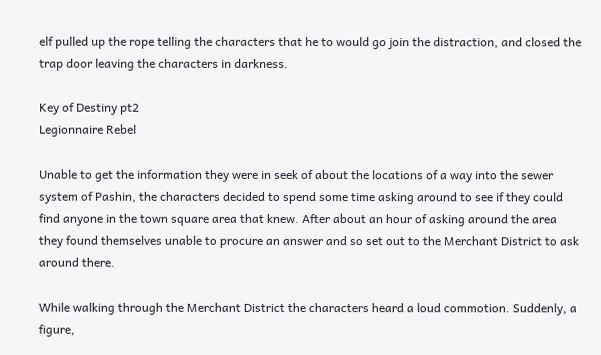elf pulled up the rope telling the characters that he to would go join the distraction, and closed the trap door leaving the characters in darkness.

Key of Destiny pt2
Legionnaire Rebel

Unable to get the information they were in seek of about the locations of a way into the sewer system of Pashin, the characters decided to spend some time asking around to see if they could find anyone in the town square area that knew. After about an hour of asking around the area they found themselves unable to procure an answer and so set out to the Merchant District to ask around there.

While walking through the Merchant District the characters heard a loud commotion. Suddenly, a figure,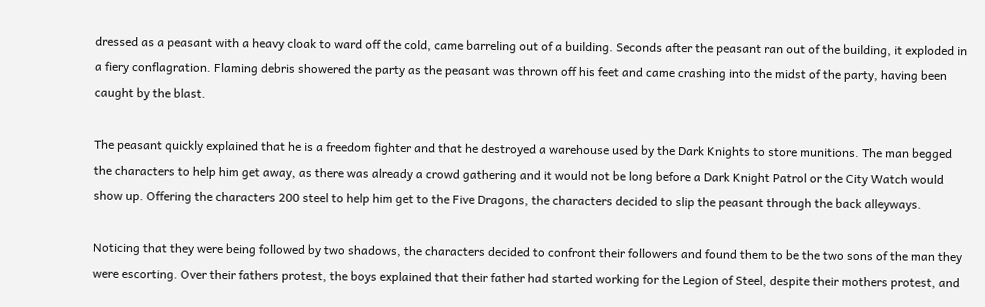dressed as a peasant with a heavy cloak to ward off the cold, came barreling out of a building. Seconds after the peasant ran out of the building, it exploded in a fiery conflagration. Flaming debris showered the party as the peasant was thrown off his feet and came crashing into the midst of the party, having been caught by the blast.

The peasant quickly explained that he is a freedom fighter and that he destroyed a warehouse used by the Dark Knights to store munitions. The man begged the characters to help him get away, as there was already a crowd gathering and it would not be long before a Dark Knight Patrol or the City Watch would show up. Offering the characters 200 steel to help him get to the Five Dragons, the characters decided to slip the peasant through the back alleyways.

Noticing that they were being followed by two shadows, the characters decided to confront their followers and found them to be the two sons of the man they were escorting. Over their fathers protest, the boys explained that their father had started working for the Legion of Steel, despite their mothers protest, and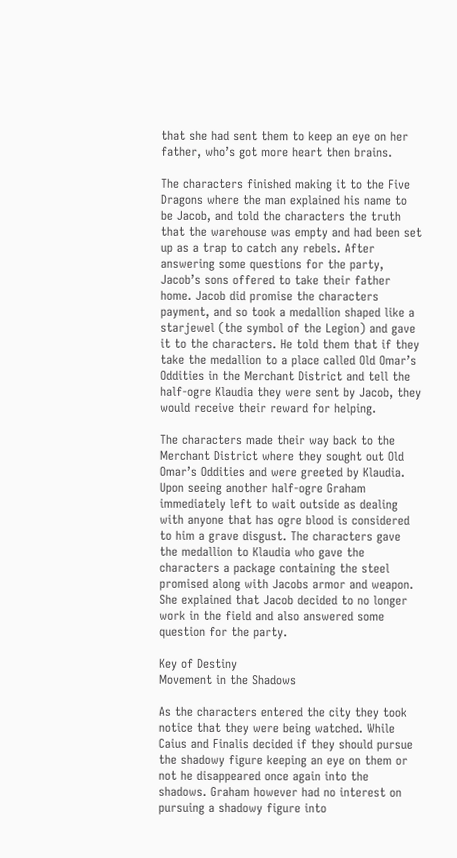that she had sent them to keep an eye on her father, who’s got more heart then brains.

The characters finished making it to the Five Dragons where the man explained his name to be Jacob, and told the characters the truth that the warehouse was empty and had been set up as a trap to catch any rebels. After answering some questions for the party, Jacob’s sons offered to take their father home. Jacob did promise the characters payment, and so took a medallion shaped like a starjewel (the symbol of the Legion) and gave it to the characters. He told them that if they take the medallion to a place called Old Omar’s Oddities in the Merchant District and tell the half-ogre Klaudia they were sent by Jacob, they would receive their reward for helping.

The characters made their way back to the Merchant District where they sought out Old Omar’s Oddities and were greeted by Klaudia. Upon seeing another half-ogre Graham immediately left to wait outside as dealing with anyone that has ogre blood is considered to him a grave disgust. The characters gave the medallion to Klaudia who gave the characters a package containing the steel promised along with Jacobs armor and weapon. She explained that Jacob decided to no longer work in the field and also answered some question for the party.

Key of Destiny
Movement in the Shadows

As the characters entered the city they took notice that they were being watched. While Caius and Finalis decided if they should pursue the shadowy figure keeping an eye on them or not he disappeared once again into the shadows. Graham however had no interest on pursuing a shadowy figure into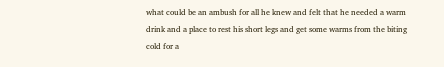what could be an ambush for all he knew and felt that he needed a warm drink and a place to rest his short legs and get some warms from the biting cold for a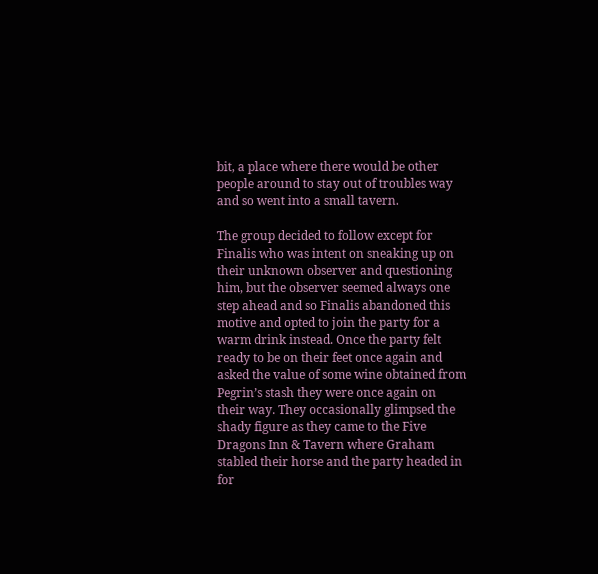bit, a place where there would be other people around to stay out of troubles way and so went into a small tavern.

The group decided to follow except for Finalis who was intent on sneaking up on their unknown observer and questioning him, but the observer seemed always one step ahead and so Finalis abandoned this motive and opted to join the party for a warm drink instead. Once the party felt ready to be on their feet once again and asked the value of some wine obtained from Pegrin’s stash they were once again on their way. They occasionally glimpsed the shady figure as they came to the Five Dragons Inn & Tavern where Graham stabled their horse and the party headed in for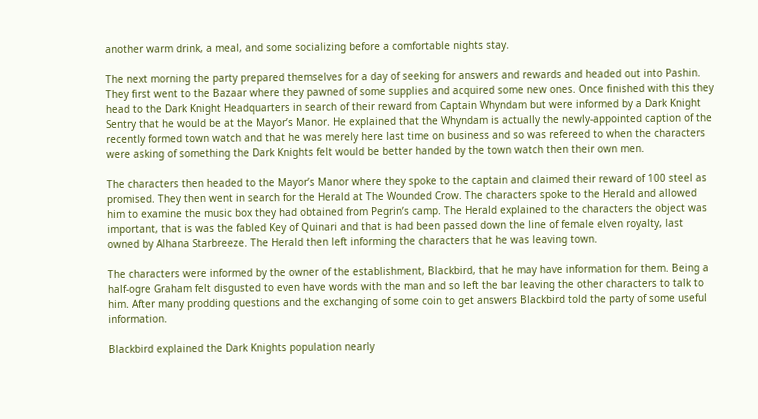another warm drink, a meal, and some socializing before a comfortable nights stay.

The next morning the party prepared themselves for a day of seeking for answers and rewards and headed out into Pashin. They first went to the Bazaar where they pawned of some supplies and acquired some new ones. Once finished with this they head to the Dark Knight Headquarters in search of their reward from Captain Whyndam but were informed by a Dark Knight Sentry that he would be at the Mayor’s Manor. He explained that the Whyndam is actually the newly-appointed caption of the recently formed town watch and that he was merely here last time on business and so was refereed to when the characters were asking of something the Dark Knights felt would be better handed by the town watch then their own men.

The characters then headed to the Mayor’s Manor where they spoke to the captain and claimed their reward of 100 steel as promised. They then went in search for the Herald at The Wounded Crow. The characters spoke to the Herald and allowed him to examine the music box they had obtained from Pegrin’s camp. The Herald explained to the characters the object was important, that is was the fabled Key of Quinari and that is had been passed down the line of female elven royalty, last owned by Alhana Starbreeze. The Herald then left informing the characters that he was leaving town.

The characters were informed by the owner of the establishment, Blackbird, that he may have information for them. Being a half-ogre Graham felt disgusted to even have words with the man and so left the bar leaving the other characters to talk to him. After many prodding questions and the exchanging of some coin to get answers Blackbird told the party of some useful information.

Blackbird explained the Dark Knights population nearly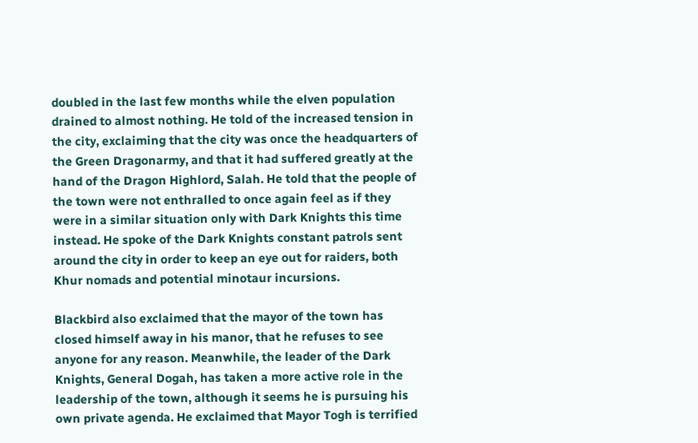doubled in the last few months while the elven population drained to almost nothing. He told of the increased tension in the city, exclaiming that the city was once the headquarters of the Green Dragonarmy, and that it had suffered greatly at the hand of the Dragon Highlord, Salah. He told that the people of the town were not enthralled to once again feel as if they were in a similar situation only with Dark Knights this time instead. He spoke of the Dark Knights constant patrols sent around the city in order to keep an eye out for raiders, both Khur nomads and potential minotaur incursions.

Blackbird also exclaimed that the mayor of the town has closed himself away in his manor, that he refuses to see anyone for any reason. Meanwhile, the leader of the Dark Knights, General Dogah, has taken a more active role in the leadership of the town, although it seems he is pursuing his own private agenda. He exclaimed that Mayor Togh is terrified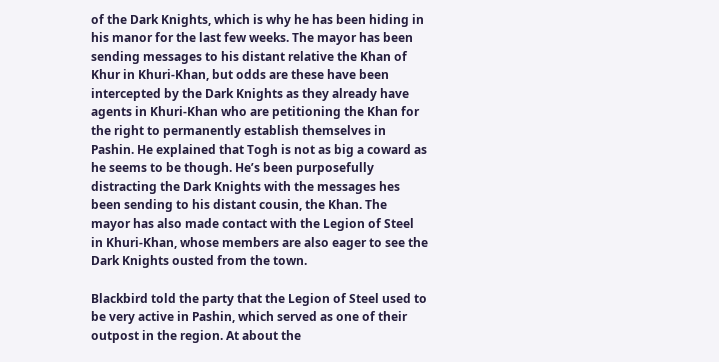of the Dark Knights, which is why he has been hiding in his manor for the last few weeks. The mayor has been sending messages to his distant relative the Khan of Khur in Khuri-Khan, but odds are these have been intercepted by the Dark Knights as they already have agents in Khuri-Khan who are petitioning the Khan for the right to permanently establish themselves in Pashin. He explained that Togh is not as big a coward as he seems to be though. He’s been purposefully distracting the Dark Knights with the messages hes been sending to his distant cousin, the Khan. The mayor has also made contact with the Legion of Steel in Khuri-Khan, whose members are also eager to see the Dark Knights ousted from the town.

Blackbird told the party that the Legion of Steel used to be very active in Pashin, which served as one of their outpost in the region. At about the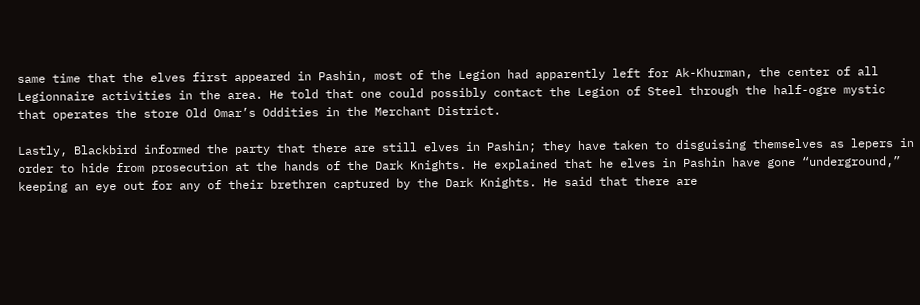same time that the elves first appeared in Pashin, most of the Legion had apparently left for Ak-Khurman, the center of all Legionnaire activities in the area. He told that one could possibly contact the Legion of Steel through the half-ogre mystic that operates the store Old Omar’s Oddities in the Merchant District.

Lastly, Blackbird informed the party that there are still elves in Pashin; they have taken to disguising themselves as lepers in order to hide from prosecution at the hands of the Dark Knights. He explained that he elves in Pashin have gone “underground,” keeping an eye out for any of their brethren captured by the Dark Knights. He said that there are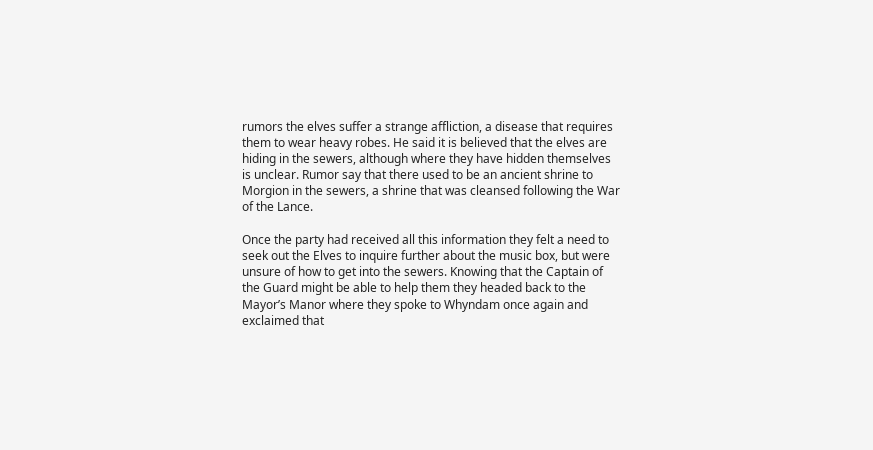rumors the elves suffer a strange affliction, a disease that requires them to wear heavy robes. He said it is believed that the elves are hiding in the sewers, although where they have hidden themselves is unclear. Rumor say that there used to be an ancient shrine to Morgion in the sewers, a shrine that was cleansed following the War of the Lance.

Once the party had received all this information they felt a need to seek out the Elves to inquire further about the music box, but were unsure of how to get into the sewers. Knowing that the Captain of the Guard might be able to help them they headed back to the Mayor’s Manor where they spoke to Whyndam once again and exclaimed that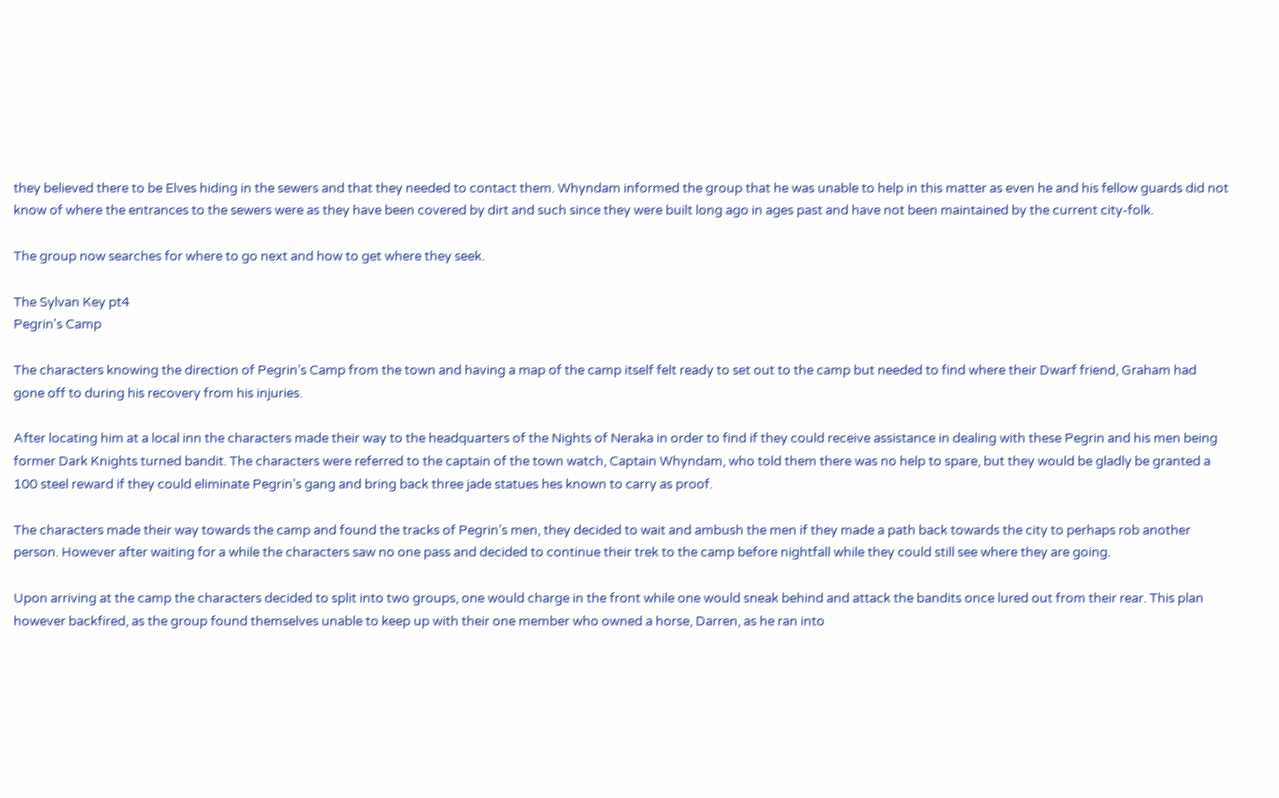they believed there to be Elves hiding in the sewers and that they needed to contact them. Whyndam informed the group that he was unable to help in this matter as even he and his fellow guards did not know of where the entrances to the sewers were as they have been covered by dirt and such since they were built long ago in ages past and have not been maintained by the current city-folk.

The group now searches for where to go next and how to get where they seek.

The Sylvan Key pt4
Pegrin's Camp

The characters knowing the direction of Pegrin’s Camp from the town and having a map of the camp itself felt ready to set out to the camp but needed to find where their Dwarf friend, Graham had gone off to during his recovery from his injuries.

After locating him at a local inn the characters made their way to the headquarters of the Nights of Neraka in order to find if they could receive assistance in dealing with these Pegrin and his men being former Dark Knights turned bandit. The characters were referred to the captain of the town watch, Captain Whyndam, who told them there was no help to spare, but they would be gladly be granted a 100 steel reward if they could eliminate Pegrin’s gang and bring back three jade statues hes known to carry as proof.

The characters made their way towards the camp and found the tracks of Pegrin’s men, they decided to wait and ambush the men if they made a path back towards the city to perhaps rob another person. However after waiting for a while the characters saw no one pass and decided to continue their trek to the camp before nightfall while they could still see where they are going.

Upon arriving at the camp the characters decided to split into two groups, one would charge in the front while one would sneak behind and attack the bandits once lured out from their rear. This plan however backfired, as the group found themselves unable to keep up with their one member who owned a horse, Darren, as he ran into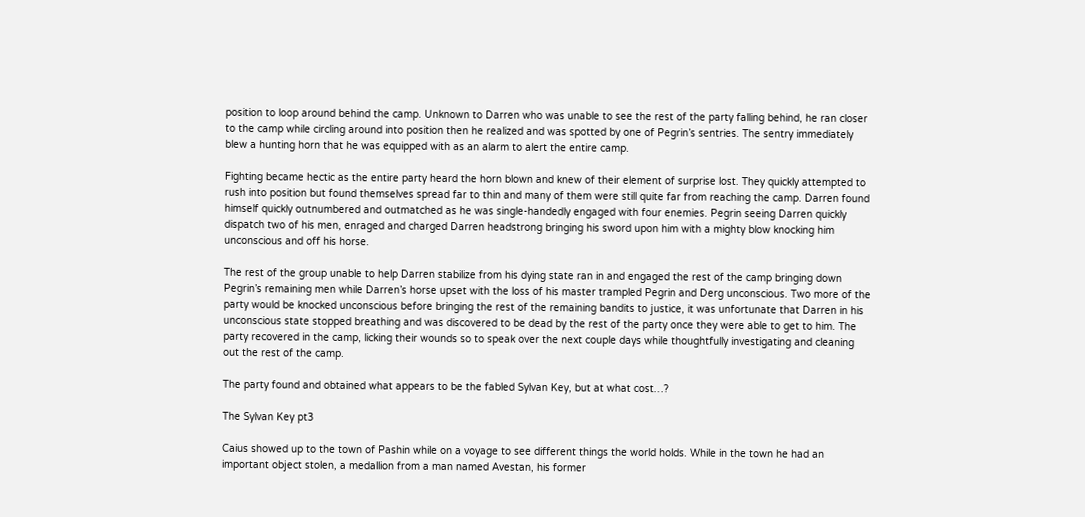position to loop around behind the camp. Unknown to Darren who was unable to see the rest of the party falling behind, he ran closer to the camp while circling around into position then he realized and was spotted by one of Pegrin’s sentries. The sentry immediately blew a hunting horn that he was equipped with as an alarm to alert the entire camp.

Fighting became hectic as the entire party heard the horn blown and knew of their element of surprise lost. They quickly attempted to rush into position but found themselves spread far to thin and many of them were still quite far from reaching the camp. Darren found himself quickly outnumbered and outmatched as he was single-handedly engaged with four enemies. Pegrin seeing Darren quickly dispatch two of his men, enraged and charged Darren headstrong bringing his sword upon him with a mighty blow knocking him unconscious and off his horse.

The rest of the group unable to help Darren stabilize from his dying state ran in and engaged the rest of the camp bringing down Pegrin’s remaining men while Darren’s horse upset with the loss of his master trampled Pegrin and Derg unconscious. Two more of the party would be knocked unconscious before bringing the rest of the remaining bandits to justice, it was unfortunate that Darren in his unconscious state stopped breathing and was discovered to be dead by the rest of the party once they were able to get to him. The party recovered in the camp, licking their wounds so to speak over the next couple days while thoughtfully investigating and cleaning out the rest of the camp.

The party found and obtained what appears to be the fabled Sylvan Key, but at what cost…?

The Sylvan Key pt3

Caius showed up to the town of Pashin while on a voyage to see different things the world holds. While in the town he had an important object stolen, a medallion from a man named Avestan, his former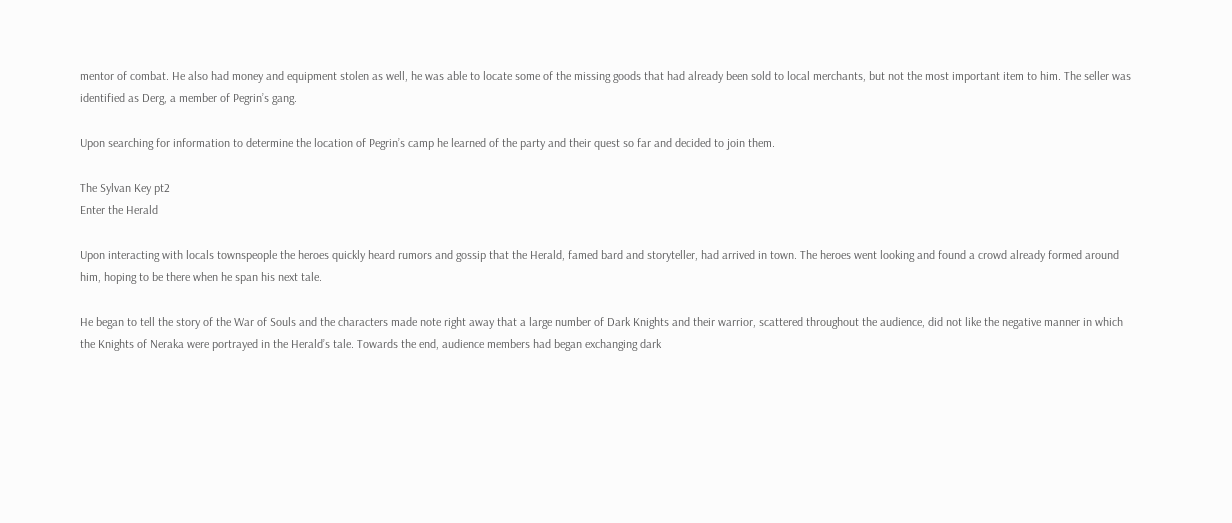mentor of combat. He also had money and equipment stolen as well, he was able to locate some of the missing goods that had already been sold to local merchants, but not the most important item to him. The seller was identified as Derg, a member of Pegrin’s gang.

Upon searching for information to determine the location of Pegrin’s camp he learned of the party and their quest so far and decided to join them.

The Sylvan Key pt2
Enter the Herald

Upon interacting with locals townspeople the heroes quickly heard rumors and gossip that the Herald, famed bard and storyteller, had arrived in town. The heroes went looking and found a crowd already formed around him, hoping to be there when he span his next tale.

He began to tell the story of the War of Souls and the characters made note right away that a large number of Dark Knights and their warrior, scattered throughout the audience, did not like the negative manner in which the Knights of Neraka were portrayed in the Herald’s tale. Towards the end, audience members had began exchanging dark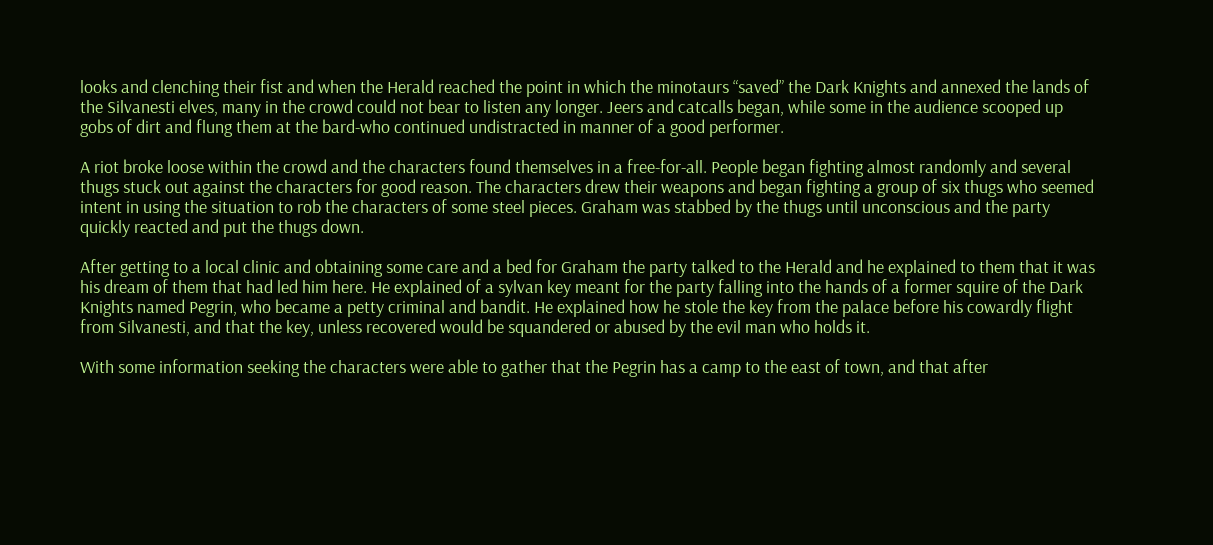looks and clenching their fist and when the Herald reached the point in which the minotaurs “saved” the Dark Knights and annexed the lands of the Silvanesti elves, many in the crowd could not bear to listen any longer. Jeers and catcalls began, while some in the audience scooped up gobs of dirt and flung them at the bard-who continued undistracted in manner of a good performer.

A riot broke loose within the crowd and the characters found themselves in a free-for-all. People began fighting almost randomly and several thugs stuck out against the characters for good reason. The characters drew their weapons and began fighting a group of six thugs who seemed intent in using the situation to rob the characters of some steel pieces. Graham was stabbed by the thugs until unconscious and the party quickly reacted and put the thugs down.

After getting to a local clinic and obtaining some care and a bed for Graham the party talked to the Herald and he explained to them that it was his dream of them that had led him here. He explained of a sylvan key meant for the party falling into the hands of a former squire of the Dark Knights named Pegrin, who became a petty criminal and bandit. He explained how he stole the key from the palace before his cowardly flight from Silvanesti, and that the key, unless recovered would be squandered or abused by the evil man who holds it.

With some information seeking the characters were able to gather that the Pegrin has a camp to the east of town, and that after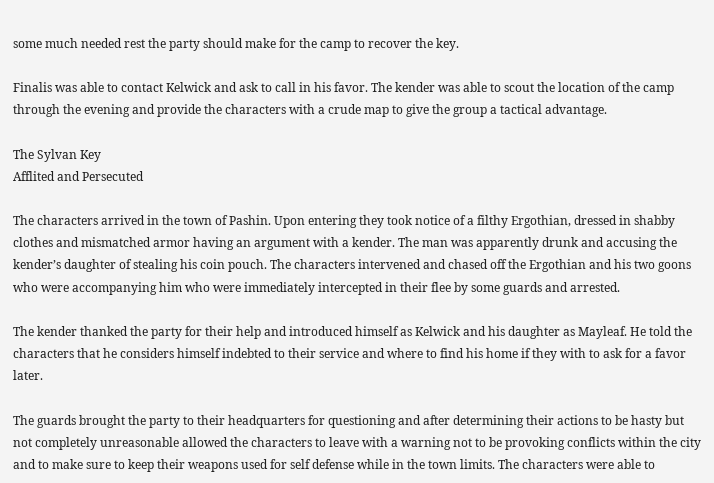some much needed rest the party should make for the camp to recover the key.

Finalis was able to contact Kelwick and ask to call in his favor. The kender was able to scout the location of the camp through the evening and provide the characters with a crude map to give the group a tactical advantage.

The Sylvan Key
Afflited and Persecuted

The characters arrived in the town of Pashin. Upon entering they took notice of a filthy Ergothian, dressed in shabby clothes and mismatched armor having an argument with a kender. The man was apparently drunk and accusing the kender’s daughter of stealing his coin pouch. The characters intervened and chased off the Ergothian and his two goons who were accompanying him who were immediately intercepted in their flee by some guards and arrested.

The kender thanked the party for their help and introduced himself as Kelwick and his daughter as Mayleaf. He told the characters that he considers himself indebted to their service and where to find his home if they with to ask for a favor later.

The guards brought the party to their headquarters for questioning and after determining their actions to be hasty but not completely unreasonable allowed the characters to leave with a warning not to be provoking conflicts within the city and to make sure to keep their weapons used for self defense while in the town limits. The characters were able to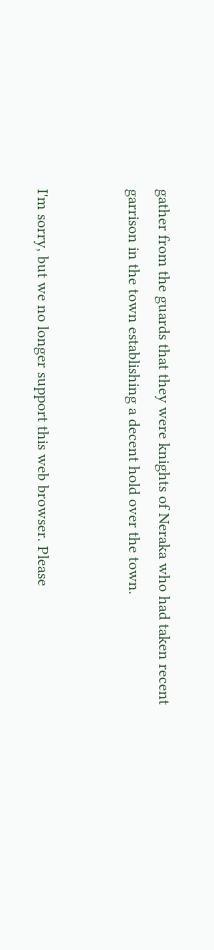gather from the guards that they were knights of Neraka who had taken recent garrison in the town establishing a decent hold over the town.


I'm sorry, but we no longer support this web browser. Please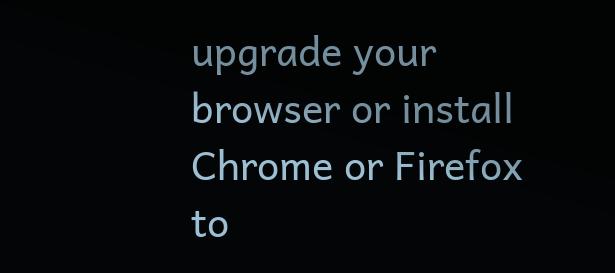upgrade your browser or install Chrome or Firefox to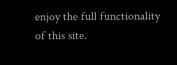enjoy the full functionality of this site.